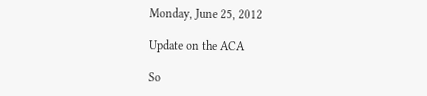Monday, June 25, 2012

Update on the ACA

So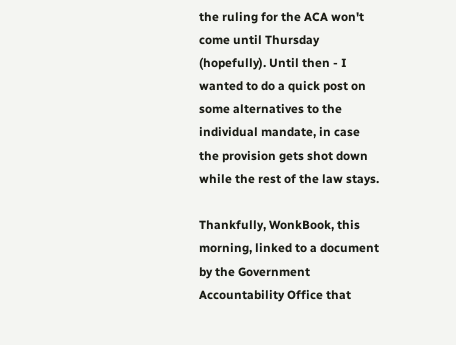the ruling for the ACA won't come until Thursday (hopefully). Until then - I wanted to do a quick post on some alternatives to the individual mandate, in case the provision gets shot down while the rest of the law stays.

Thankfully, WonkBook, this morning, linked to a document by the Government Accountability Office that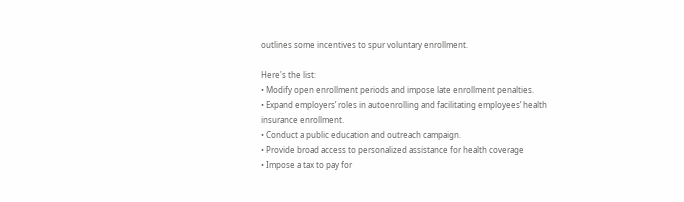outlines some incentives to spur voluntary enrollment.

Here's the list:
• Modify open enrollment periods and impose late enrollment penalties.
• Expand employers’ roles in autoenrolling and facilitating employees’ health
insurance enrollment.
• Conduct a public education and outreach campaign.
• Provide broad access to personalized assistance for health coverage
• Impose a tax to pay for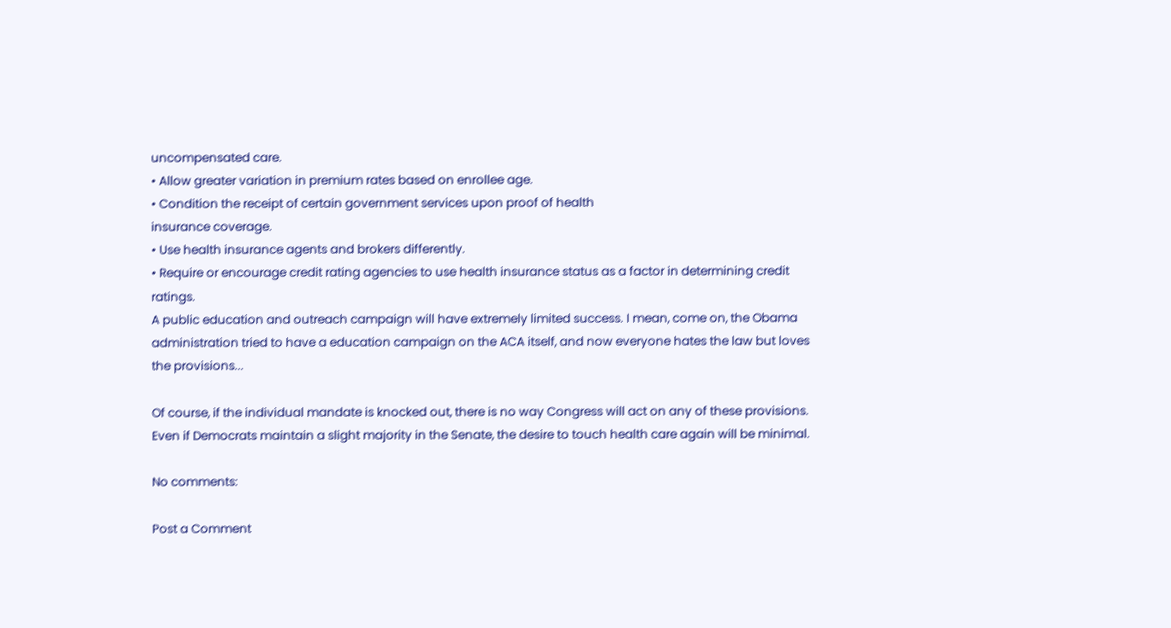uncompensated care.
• Allow greater variation in premium rates based on enrollee age.
• Condition the receipt of certain government services upon proof of health
insurance coverage.
• Use health insurance agents and brokers differently.
• Require or encourage credit rating agencies to use health insurance status as a factor in determining credit ratings.
A public education and outreach campaign will have extremely limited success. I mean, come on, the Obama administration tried to have a education campaign on the ACA itself, and now everyone hates the law but loves the provisions...

Of course, if the individual mandate is knocked out, there is no way Congress will act on any of these provisions. Even if Democrats maintain a slight majority in the Senate, the desire to touch health care again will be minimal.

No comments:

Post a Comment